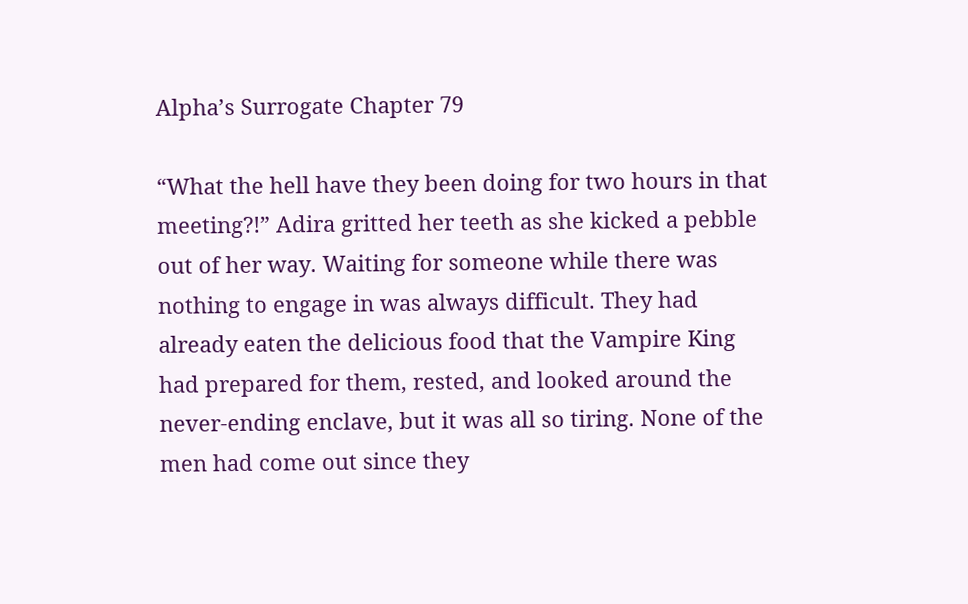Alpha’s Surrogate Chapter 79

“What the hell have they been doing for two hours in that meeting?!” Adira gritted her teeth as she kicked a pebble out of her way. Waiting for someone while there was nothing to engage in was always difficult. They had already eaten the delicious food that the Vampire King had prepared for them, rested, and looked around the never-ending enclave, but it was all so tiring. None of the men had come out since they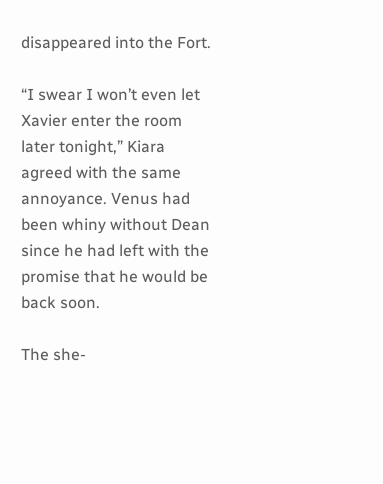disappeared into the Fort.

“I swear I won’t even let Xavier enter the room later tonight,” Kiara agreed with the same annoyance. Venus had been whiny without Dean since he had left with the promise that he would be back soon.

The she-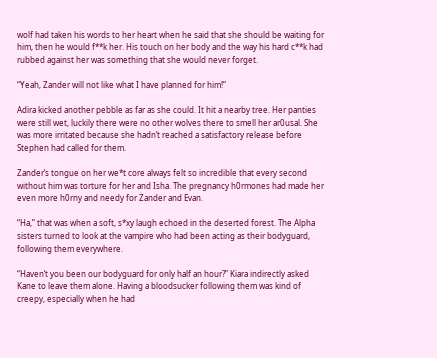wolf had taken his words to her heart when he said that she should be waiting for him, then he would f**k her. His touch on her body and the way his hard c**k had rubbed against her was something that she would never forget.

“Yeah, Zander will not like what I have planned for him!”

Adira kicked another pebble as far as she could. It hit a nearby tree. Her panties were still wet, luckily there were no other wolves there to smell her ar0usal. She was more irritated because she hadn’t reached a satisfactory release before Stephen had called for them.

Zander’s tongue on her we*t core always felt so incredible that every second without him was torture for her and Isha. The pregnancy h0rmones had made her even more h0rny and needy for Zander and Evan.

“Ha,” that was when a soft, s*xy laugh echoed in the deserted forest. The Alpha sisters turned to look at the vampire who had been acting as their bodyguard, following them everywhere.

“Haven’t you been our bodyguard for only half an hour?” Kiara indirectly asked Kane to leave them alone. Having a bloodsucker following them was kind of creepy, especially when he had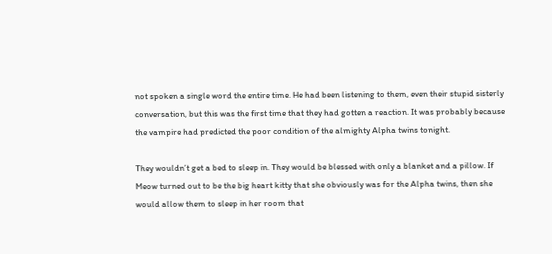not spoken a single word the entire time. He had been listening to them, even their stupid sisterly conversation, but this was the first time that they had gotten a reaction. It was probably because the vampire had predicted the poor condition of the almighty Alpha twins tonight.

They wouldn’t get a bed to sleep in. They would be blessed with only a blanket and a pillow. If Meow turned out to be the big heart kitty that she obviously was for the Alpha twins, then she would allow them to sleep in her room that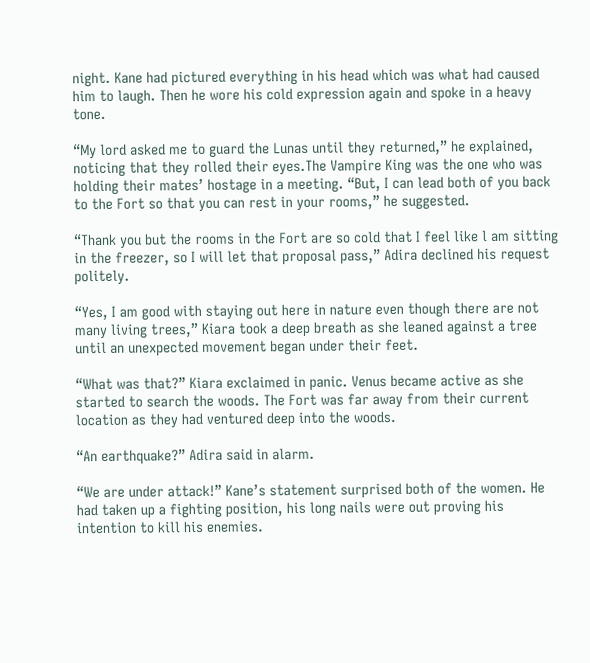night. Kane had pictured everything in his head which was what had caused him to laugh. Then he wore his cold expression again and spoke in a heavy tone.

“My lord asked me to guard the Lunas until they returned,” he explained, noticing that they rolled their eyes.The Vampire King was the one who was holding their mates’ hostage in a meeting. “But, I can lead both of you back to the Fort so that you can rest in your rooms,” he suggested.

“Thank you but the rooms in the Fort are so cold that I feel like l am sitting in the freezer, so I will let that proposal pass,” Adira declined his request politely.

“Yes, I am good with staying out here in nature even though there are not many living trees,” Kiara took a deep breath as she leaned against a tree until an unexpected movement began under their feet.

“What was that?” Kiara exclaimed in panic. Venus became active as she started to search the woods. The Fort was far away from their current location as they had ventured deep into the woods.

“An earthquake?” Adira said in alarm.

“We are under attack!” Kane’s statement surprised both of the women. He had taken up a fighting position, his long nails were out proving his intention to kill his enemies.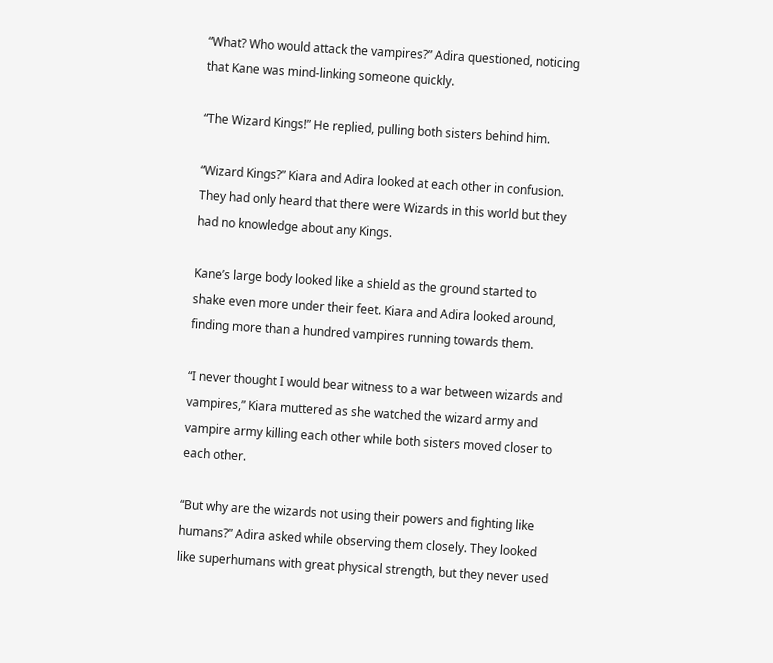“What? Who would attack the vampires?” Adira questioned, noticing that Kane was mind-linking someone quickly.

“The Wizard Kings!” He replied, pulling both sisters behind him.

“Wizard Kings?” Kiara and Adira looked at each other in confusion. They had only heard that there were Wizards in this world but they had no knowledge about any Kings.

Kane’s large body looked like a shield as the ground started to shake even more under their feet. Kiara and Adira looked around, finding more than a hundred vampires running towards them.

“I never thought I would bear witness to a war between wizards and vampires,” Kiara muttered as she watched the wizard army and vampire army killing each other while both sisters moved closer to each other.

“But why are the wizards not using their powers and fighting like humans?” Adira asked while observing them closely. They looked like superhumans with great physical strength, but they never used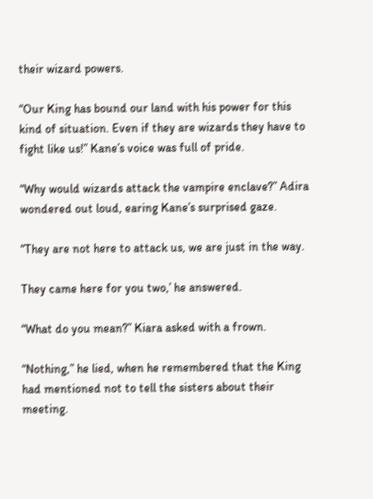their wizard powers.

“Our King has bound our land with his power for this kind of situation. Even if they are wizards they have to fight like us!” Kane’s voice was full of pride.

“Why would wizards attack the vampire enclave?” Adira wondered out loud, earing Kane’s surprised gaze.

“They are not here to attack us, we are just in the way.

They came here for you two,’ he answered.

“What do you mean?” Kiara asked with a frown.

“Nothing,” he lied, when he remembered that the King had mentioned not to tell the sisters about their meeting.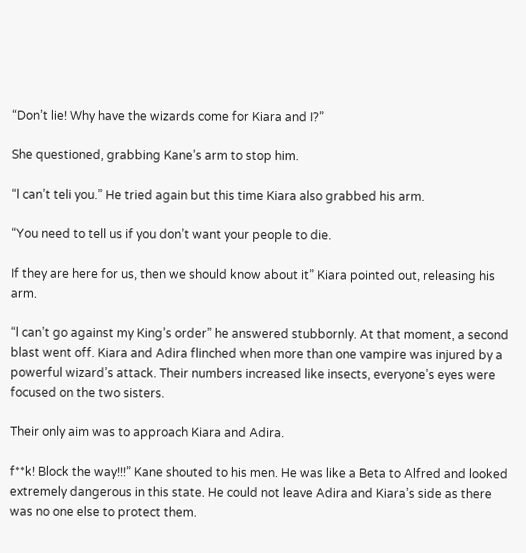“Don’t lie! Why have the wizards come for Kiara and I?”

She questioned, grabbing Kane’s arm to stop him.

“l can’t teli you.” He tried again but this time Kiara also grabbed his arm.

“You need to tell us if you don’t want your people to die.

If they are here for us, then we should know about it” Kiara pointed out, releasing his arm.

“l can’t go against my King’s order” he answered stubbornly. At that moment, a second blast went off. Kiara and Adira flinched when more than one vampire was injured by a powerful wizard’s attack. Their numbers increased like insects, everyone’s eyes were focused on the two sisters.

Their only aim was to approach Kiara and Adira.

f**k! Block the way!!!” Kane shouted to his men. He was like a Beta to Alfred and looked extremely dangerous in this state. He could not leave Adira and Kiara’s side as there was no one else to protect them.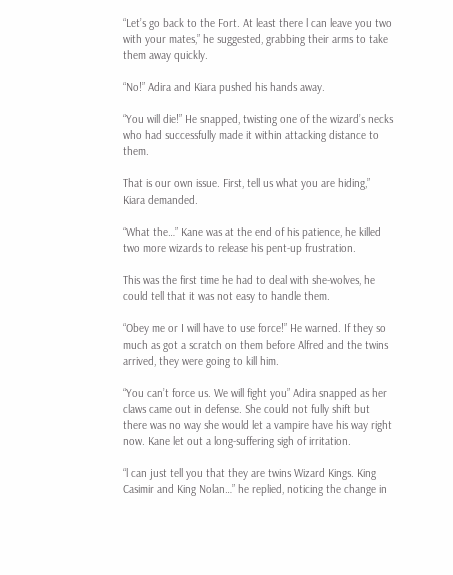“Let’s go back to the Fort. At least there l can leave you two with your mates,” he suggested, grabbing their arms to take them away quickly.

“No!” Adira and Kiara pushed his hands away.

“You will die!” He snapped, twisting one of the wizard’s necks who had successfully made it within attacking distance to them.

That is our own issue. First, tell us what you are hiding,” Kiara demanded.

“What the…” Kane was at the end of his patience, he killed two more wizards to release his pent-up frustration.

This was the first time he had to deal with she-wolves, he could tell that it was not easy to handle them.

“Obey me or I will have to use force!” He warned. If they so much as got a scratch on them before Alfred and the twins arrived, they were going to kill him.

“You can’t force us. We will fight you” Adira snapped as her claws came out in defense. She could not fully shift but there was no way she would let a vampire have his way right now. Kane let out a long-suffering sigh of irritation.

“l can just tell you that they are twins Wizard Kings. King Casimir and King Nolan…” he replied, noticing the change in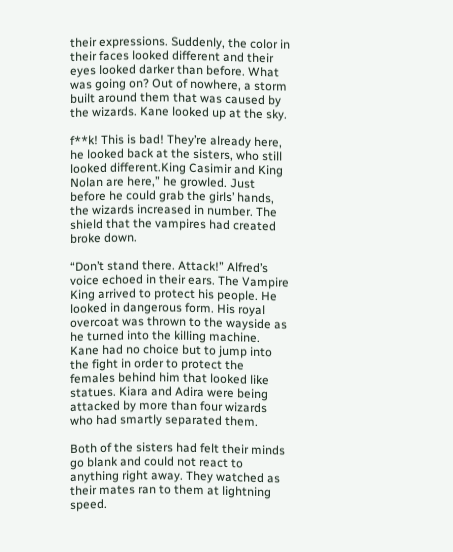their expressions. Suddenly, the color in their faces looked different and their eyes looked darker than before. What was going on? Out of nowhere, a storm built around them that was caused by the wizards. Kane looked up at the sky.

f**k! This is bad! They’re already here, he looked back at the sisters, who still looked different.King Casimir and King Nolan are here,” he growled. Just before he could grab the girls’ hands, the wizards increased in number. The shield that the vampires had created broke down.

“Don’t stand there. Attack!” Alfred’s voice echoed in their ears. The Vampire King arrived to protect his people. He looked in dangerous form. His royal overcoat was thrown to the wayside as he turned into the killing machine. Kane had no choice but to jump into the fight in order to protect the females behind him that looked like statues. Kiara and Adira were being attacked by more than four wizards who had smartly separated them.

Both of the sisters had felt their minds go blank and could not react to anything right away. They watched as their mates ran to them at lightning speed.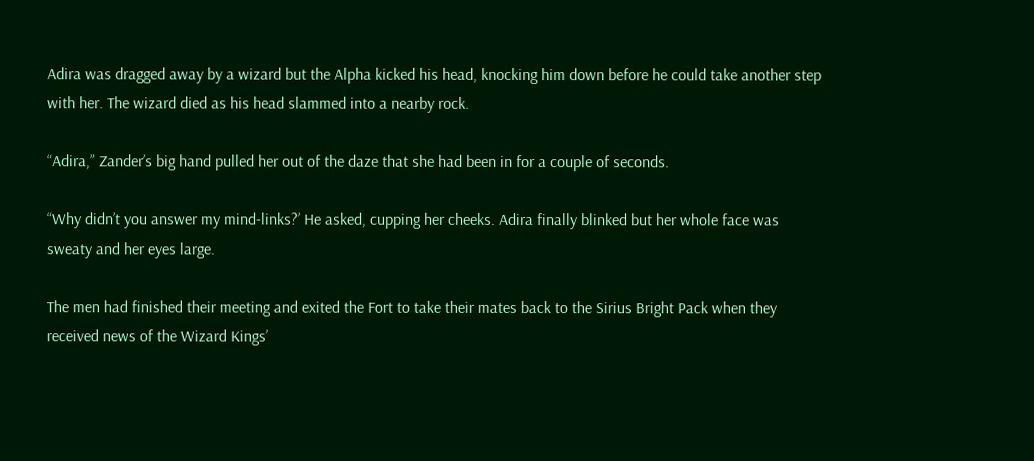Adira was dragged away by a wizard but the Alpha kicked his head, knocking him down before he could take another step with her. The wizard died as his head slammed into a nearby rock.

“Adira,” Zander’s big hand pulled her out of the daze that she had been in for a couple of seconds.

“Why didn’t you answer my mind-links?’ He asked, cupping her cheeks. Adira finally blinked but her whole face was sweaty and her eyes large.

The men had finished their meeting and exited the Fort to take their mates back to the Sirius Bright Pack when they received news of the Wizard Kings’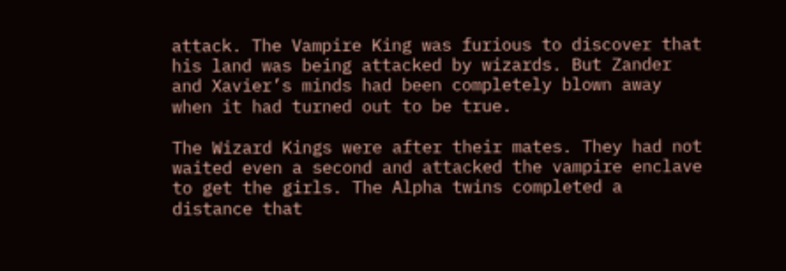attack. The Vampire King was furious to discover that his land was being attacked by wizards. But Zander and Xavier’s minds had been completely blown away when it had turned out to be true.

The Wizard Kings were after their mates. They had not waited even a second and attacked the vampire enclave to get the girls. The Alpha twins completed a distance that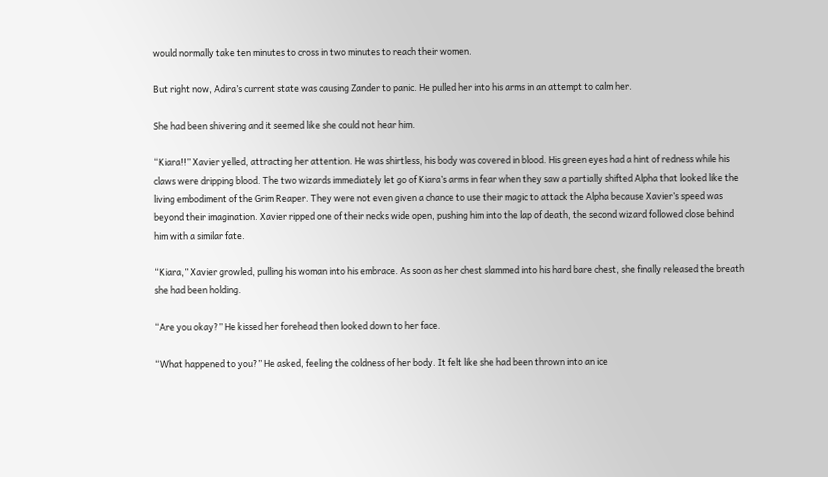would normally take ten minutes to cross in two minutes to reach their women.

But right now, Adira’s current state was causing Zander to panic. He pulled her into his arms in an attempt to calm her.

She had been shivering and it seemed like she could not hear him.

“Kiara!!” Xavier yelled, attracting her attention. He was shirtless, his body was covered in blood. His green eyes had a hint of redness while his claws were dripping blood. The two wizards immediately let go of Kiara’s arms in fear when they saw a partially shifted Alpha that looked like the living embodiment of the Grim Reaper. They were not even given a chance to use their magic to attack the Alpha because Xavier’s speed was beyond their imagination. Xavier ripped one of their necks wide open, pushing him into the lap of death, the second wizard followed close behind him with a similar fate.

“Kiara,” Xavier growled, pulling his woman into his embrace. As soon as her chest slammed into his hard bare chest, she finally released the breath she had been holding.

“Are you okay?” He kissed her forehead then looked down to her face.

“What happened to you?” He asked, feeling the coldness of her body. It felt like she had been thrown into an ice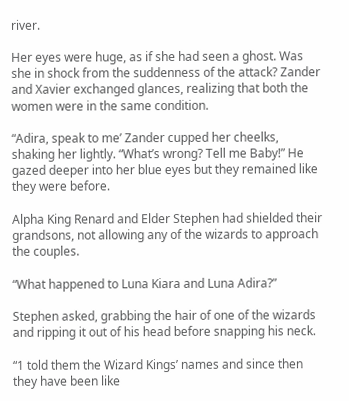river.

Her eyes were huge, as if she had seen a ghost. Was she in shock from the suddenness of the attack? Zander and Xavier exchanged glances, realizing that both the women were in the same condition.

“Adira, speak to me’ Zander cupped her cheelks, shaking her lightly. “What’s wrong? Tell me Baby!” He gazed deeper into her blue eyes but they remained like they were before.

Alpha King Renard and Elder Stephen had shielded their grandsons, not allowing any of the wizards to approach the couples.

“What happened to Luna Kiara and Luna Adira?”

Stephen asked, grabbing the hair of one of the wizards and ripping it out of his head before snapping his neck.

“1 told them the Wizard Kings’ names and since then they have been like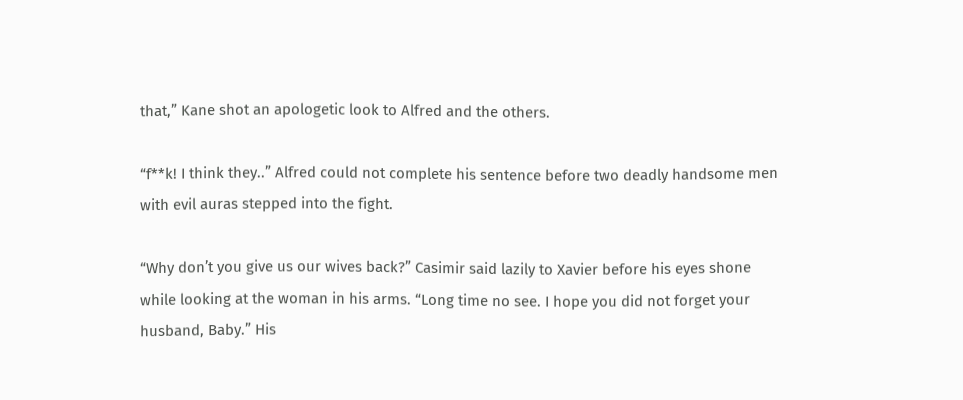that,” Kane shot an apologetic look to Alfred and the others.

“f**k! I think they..” Alfred could not complete his sentence before two deadly handsome men with evil auras stepped into the fight.

“Why don’t you give us our wives back?” Casimir said lazily to Xavier before his eyes shone while looking at the woman in his arms. “Long time no see. I hope you did not forget your husband, Baby.” His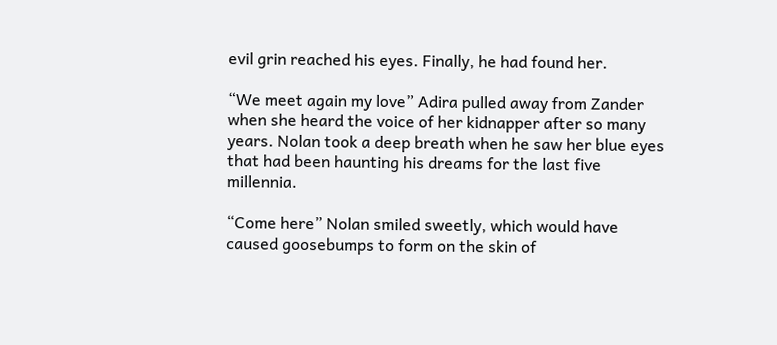evil grin reached his eyes. Finally, he had found her.

“We meet again my love” Adira pulled away from Zander when she heard the voice of her kidnapper after so many years. Nolan took a deep breath when he saw her blue eyes that had been haunting his dreams for the last five millennia.

“Come here” Nolan smiled sweetly, which would have caused goosebumps to form on the skin of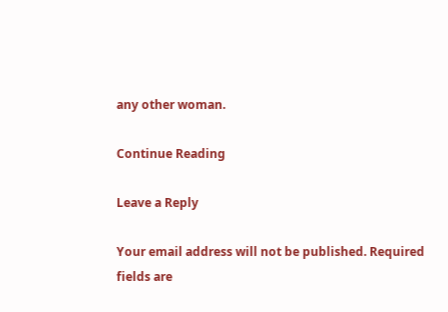any other woman.

Continue Reading

Leave a Reply

Your email address will not be published. Required fields are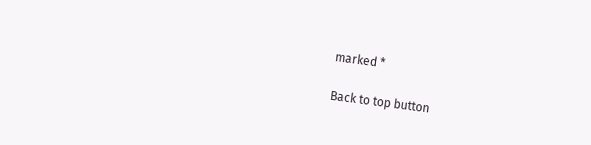marked *

Back to top button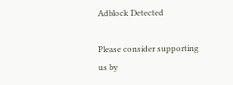Adblock Detected

Please consider supporting us by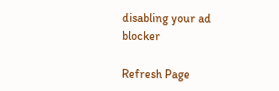disabling your ad blocker

Refresh Page